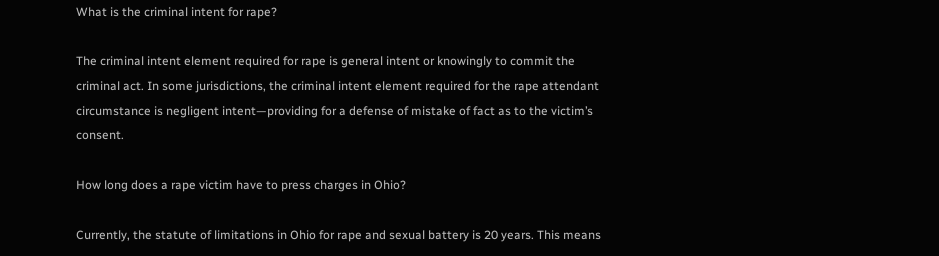What is the criminal intent for rape?

The criminal intent element required for rape is general intent or knowingly to commit the criminal act. In some jurisdictions, the criminal intent element required for the rape attendant circumstance is negligent intent—providing for a defense of mistake of fact as to the victim’s consent.

How long does a rape victim have to press charges in Ohio?

Currently, the statute of limitations in Ohio for rape and sexual battery is 20 years. This means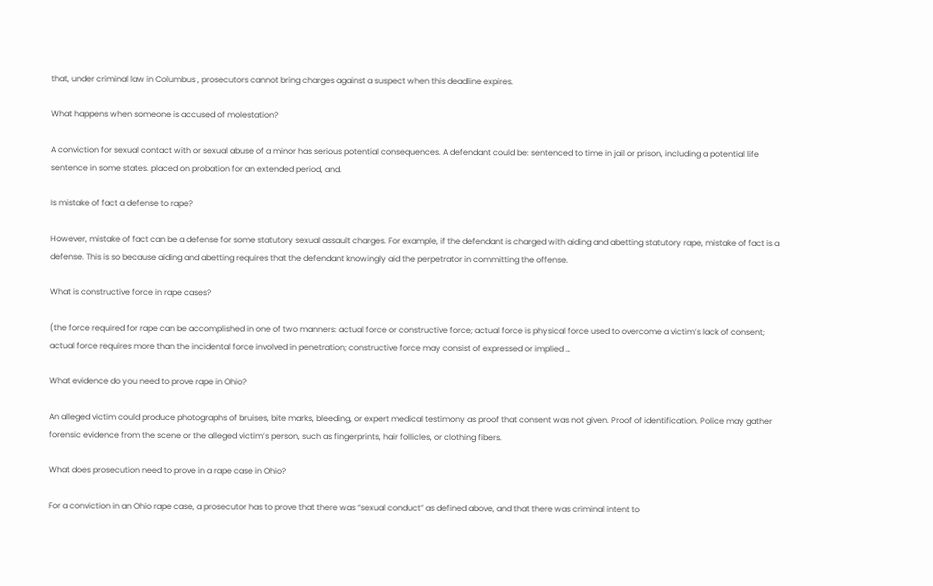that, under criminal law in Columbus , prosecutors cannot bring charges against a suspect when this deadline expires.

What happens when someone is accused of molestation?

A conviction for sexual contact with or sexual abuse of a minor has serious potential consequences. A defendant could be: sentenced to time in jail or prison, including a potential life sentence in some states. placed on probation for an extended period, and.

Is mistake of fact a defense to rape?

However, mistake of fact can be a defense for some statutory sexual assault charges. For example, if the defendant is charged with aiding and abetting statutory rape, mistake of fact is a defense. This is so because aiding and abetting requires that the defendant knowingly aid the perpetrator in committing the offense.

What is constructive force in rape cases?

(the force required for rape can be accomplished in one of two manners: actual force or constructive force; actual force is physical force used to overcome a victim’s lack of consent; actual force requires more than the incidental force involved in penetration; constructive force may consist of expressed or implied …

What evidence do you need to prove rape in Ohio?

An alleged victim could produce photographs of bruises, bite marks, bleeding, or expert medical testimony as proof that consent was not given. Proof of identification. Police may gather forensic evidence from the scene or the alleged victim’s person, such as fingerprints, hair follicles, or clothing fibers.

What does prosecution need to prove in a rape case in Ohio?

For a conviction in an Ohio rape case, a prosecutor has to prove that there was “sexual conduct” as defined above, and that there was criminal intent to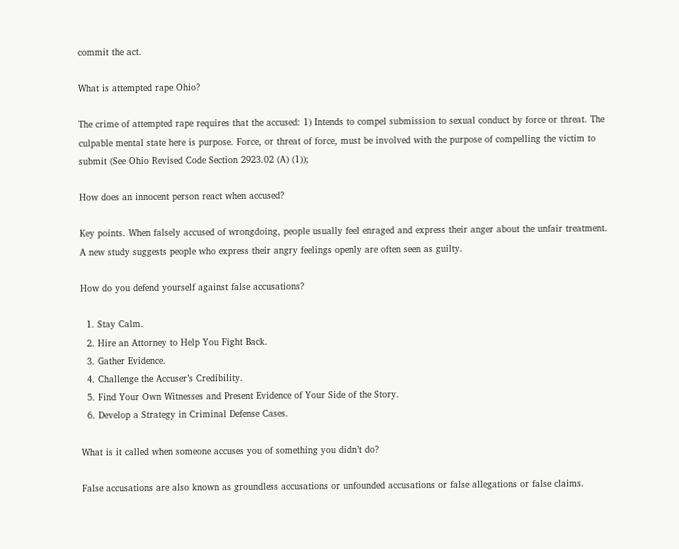commit the act.

What is attempted rape Ohio?

The crime of attempted rape requires that the accused: 1) Intends to compel submission to sexual conduct by force or threat. The culpable mental state here is purpose. Force, or threat of force, must be involved with the purpose of compelling the victim to submit (See Ohio Revised Code Section 2923.02 (A) (1));

How does an innocent person react when accused?

Key points. When falsely accused of wrongdoing, people usually feel enraged and express their anger about the unfair treatment. A new study suggests people who express their angry feelings openly are often seen as guilty.

How do you defend yourself against false accusations?

  1. Stay Calm.
  2. Hire an Attorney to Help You Fight Back.
  3. Gather Evidence.
  4. Challenge the Accuser’s Credibility.
  5. Find Your Own Witnesses and Present Evidence of Your Side of the Story.
  6. Develop a Strategy in Criminal Defense Cases.

What is it called when someone accuses you of something you didn’t do?

False accusations are also known as groundless accusations or unfounded accusations or false allegations or false claims.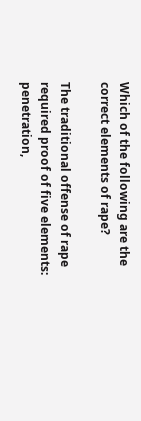Which of the following are the correct elements of rape?

The traditional offense of rape required proof of five elements: penetration,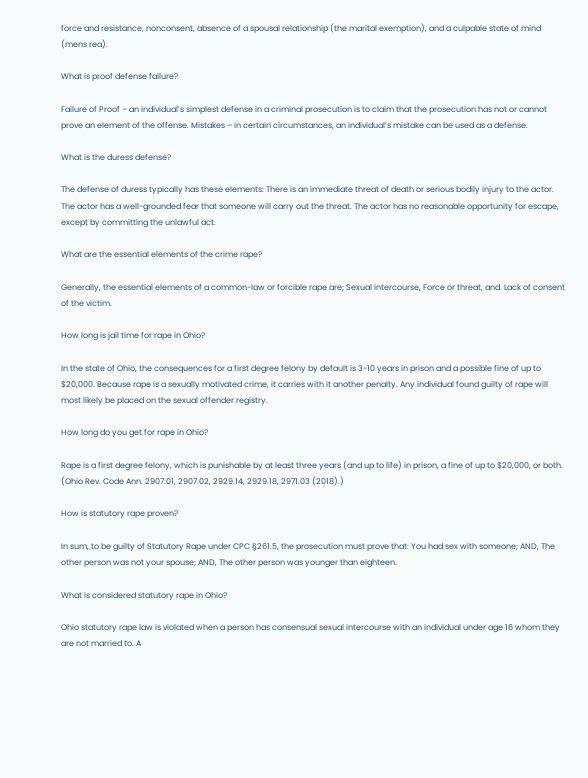force and resistance, nonconsent, absence of a spousal relationship (the marital exemption), and a culpable state of mind (mens rea).

What is proof defense failure?

Failure of Proof – an individual’s simplest defense in a criminal prosecution is to claim that the prosecution has not or cannot prove an element of the offense. Mistakes – in certain circumstances, an individual’s mistake can be used as a defense.

What is the duress defense?

The defense of duress typically has these elements: There is an immediate threat of death or serious bodily injury to the actor. The actor has a well-grounded fear that someone will carry out the threat. The actor has no reasonable opportunity for escape, except by committing the unlawful act.

What are the essential elements of the crime rape?

Generally, the essential elements of a common-law or forcible rape are; Sexual intercourse, Force or threat, and. Lack of consent of the victim.

How long is jail time for rape in Ohio?

In the state of Ohio, the consequences for a first degree felony by default is 3-10 years in prison and a possible fine of up to $20,000. Because rape is a sexually motivated crime, it carries with it another penalty. Any individual found guilty of rape will most likely be placed on the sexual offender registry.

How long do you get for rape in Ohio?

Rape is a first degree felony, which is punishable by at least three years (and up to life) in prison, a fine of up to $20,000, or both. (Ohio Rev. Code Ann. 2907.01, 2907.02, 2929.14, 2929.18, 2971.03 (2018).)

How is statutory rape proven?

In sum, to be guilty of Statutory Rape under CPC §261.5, the prosecution must prove that: You had sex with someone; AND, The other person was not your spouse; AND, The other person was younger than eighteen.

What is considered statutory rape in Ohio?

Ohio statutory rape law is violated when a person has consensual sexual intercourse with an individual under age 16 whom they are not married to. A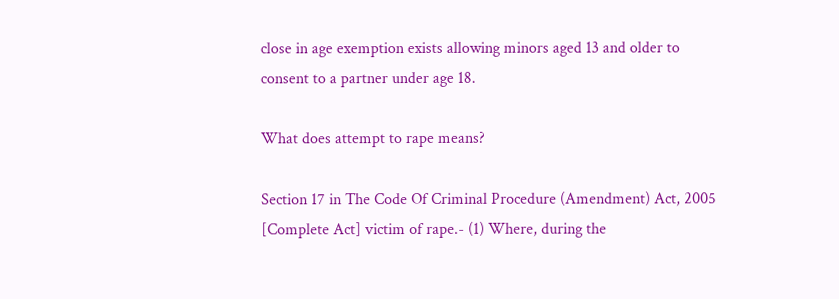close in age exemption exists allowing minors aged 13 and older to consent to a partner under age 18.

What does attempt to rape means?

Section 17 in The Code Of Criminal Procedure (Amendment) Act, 2005 [Complete Act] victim of rape.- (1) Where, during the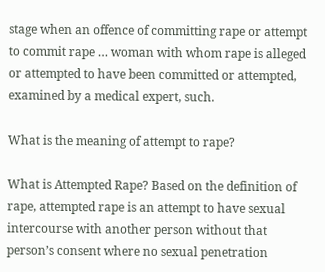stage when an offence of committing rape or attempt to commit rape … woman with whom rape is alleged or attempted to have been committed or attempted, examined by a medical expert, such.

What is the meaning of attempt to rape?

What is Attempted Rape? Based on the definition of rape, attempted rape is an attempt to have sexual intercourse with another person without that person’s consent where no sexual penetration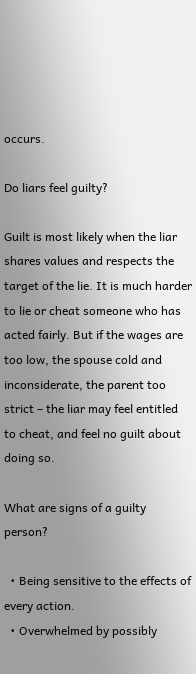occurs.

Do liars feel guilty?

Guilt is most likely when the liar shares values and respects the target of the lie. It is much harder to lie or cheat someone who has acted fairly. But if the wages are too low, the spouse cold and inconsiderate, the parent too strict – the liar may feel entitled to cheat, and feel no guilt about doing so.

What are signs of a guilty person?

  • Being sensitive to the effects of every action.
  • Overwhelmed by possibly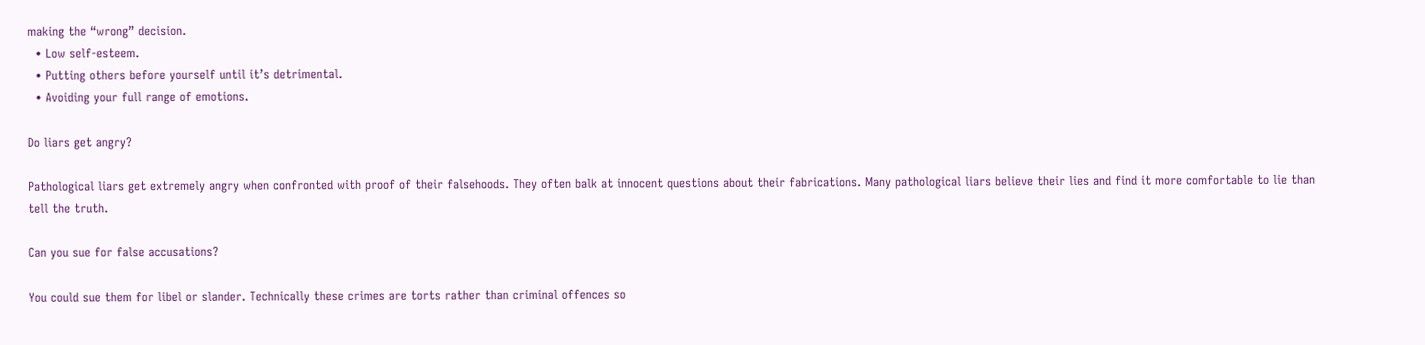making the “wrong” decision.
  • Low self-esteem.
  • Putting others before yourself until it’s detrimental.
  • Avoiding your full range of emotions.

Do liars get angry?

Pathological liars get extremely angry when confronted with proof of their falsehoods. They often balk at innocent questions about their fabrications. Many pathological liars believe their lies and find it more comfortable to lie than tell the truth.

Can you sue for false accusations?

You could sue them for libel or slander. Technically these crimes are torts rather than criminal offences so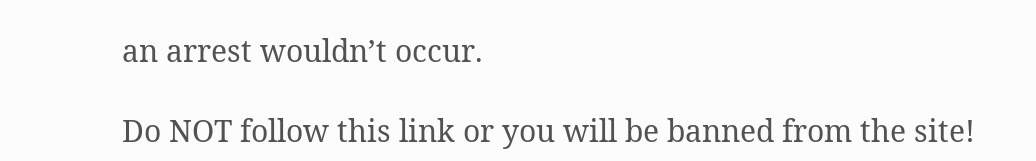an arrest wouldn’t occur.

Do NOT follow this link or you will be banned from the site!